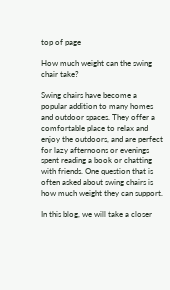top of page

How much weight can the swing chair take?

Swing chairs have become a popular addition to many homes and outdoor spaces. They offer a comfortable place to relax and enjoy the outdoors, and are perfect for lazy afternoons or evenings spent reading a book or chatting with friends. One question that is often asked about swing chairs is how much weight they can support.

In this blog, we will take a closer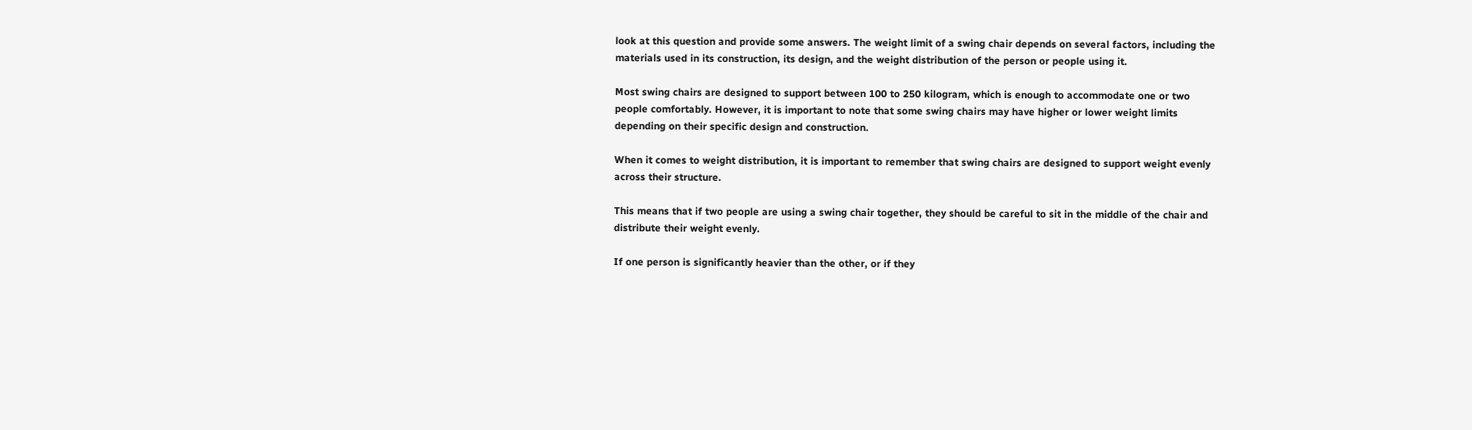look at this question and provide some answers. The weight limit of a swing chair depends on several factors, including the materials used in its construction, its design, and the weight distribution of the person or people using it.

Most swing chairs are designed to support between 100 to 250 kilogram, which is enough to accommodate one or two people comfortably. However, it is important to note that some swing chairs may have higher or lower weight limits depending on their specific design and construction.

When it comes to weight distribution, it is important to remember that swing chairs are designed to support weight evenly across their structure.

This means that if two people are using a swing chair together, they should be careful to sit in the middle of the chair and distribute their weight evenly.

If one person is significantly heavier than the other, or if they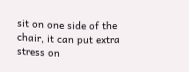sit on one side of the chair, it can put extra stress on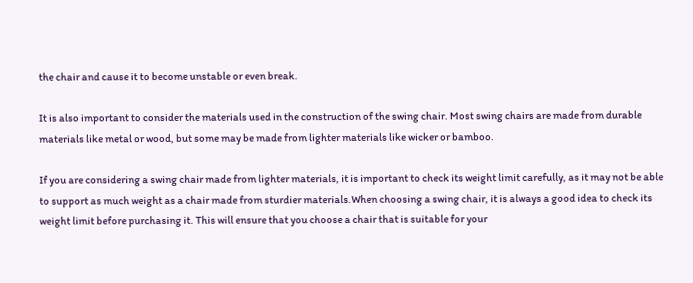the chair and cause it to become unstable or even break.

It is also important to consider the materials used in the construction of the swing chair. Most swing chairs are made from durable materials like metal or wood, but some may be made from lighter materials like wicker or bamboo.

If you are considering a swing chair made from lighter materials, it is important to check its weight limit carefully, as it may not be able to support as much weight as a chair made from sturdier materials.When choosing a swing chair, it is always a good idea to check its weight limit before purchasing it. This will ensure that you choose a chair that is suitable for your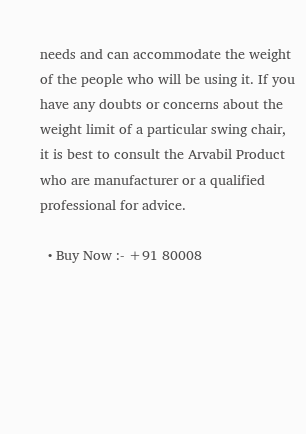needs and can accommodate the weight of the people who will be using it. If you have any doubts or concerns about the weight limit of a particular swing chair, it is best to consult the Arvabil Product who are manufacturer or a qualified professional for advice.

  • Buy Now :- +91 80008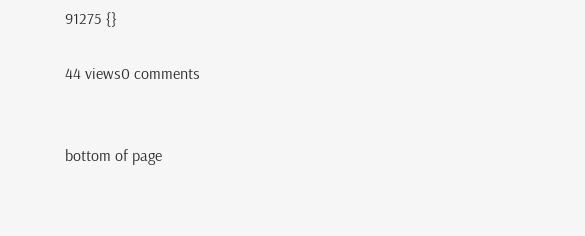91275 {}

44 views0 comments


bottom of page